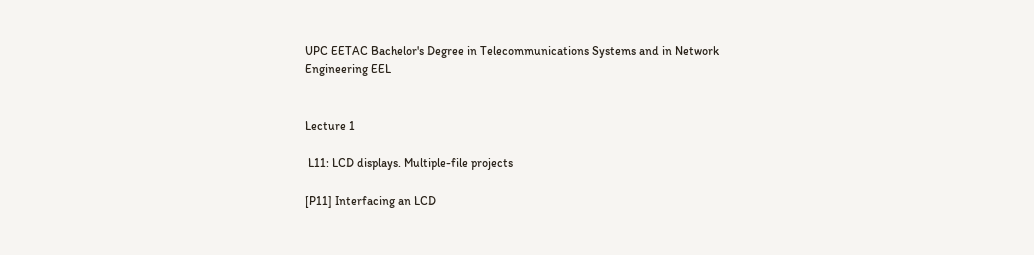UPC EETAC Bachelor's Degree in Telecommunications Systems and in Network Engineering EEL


Lecture 1

 L11: LCD displays. Multiple-file projects

[P11] Interfacing an LCD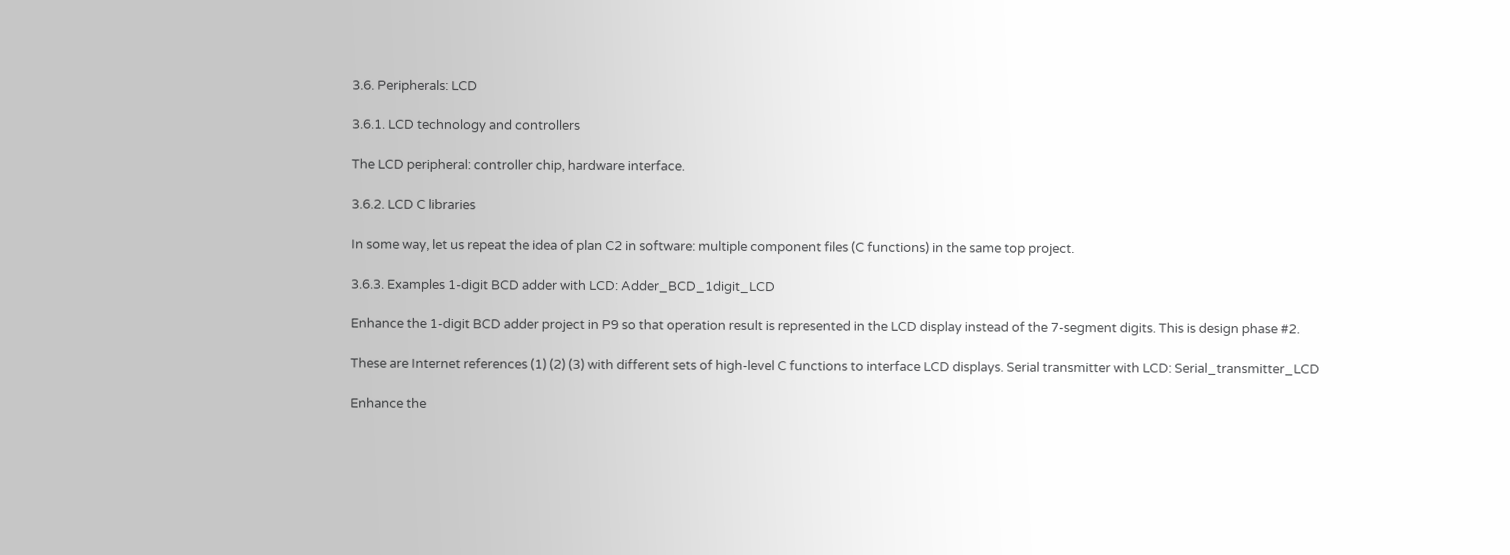3.6. Peripherals: LCD

3.6.1. LCD technology and controllers

The LCD peripheral: controller chip, hardware interface.

3.6.2. LCD C libraries

In some way, let us repeat the idea of plan C2 in software: multiple component files (C functions) in the same top project.

3.6.3. Examples 1-digit BCD adder with LCD: Adder_BCD_1digit_LCD

Enhance the 1-digit BCD adder project in P9 so that operation result is represented in the LCD display instead of the 7-segment digits. This is design phase #2.

These are Internet references (1) (2) (3) with different sets of high-level C functions to interface LCD displays. Serial transmitter with LCD: Serial_transmitter_LCD

Enhance the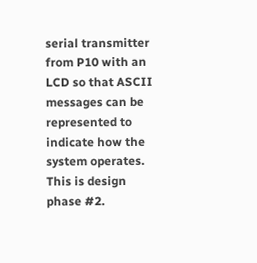serial transmitter from P10 with an LCD so that ASCII messages can be represented to indicate how the system operates. This is design phase #2.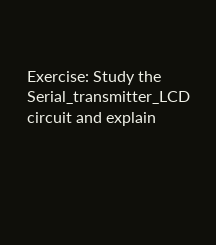Exercise: Study the Serial_transmitter_LCD circuit and explain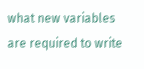what new variables are required to write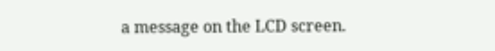a message on the LCD screen.